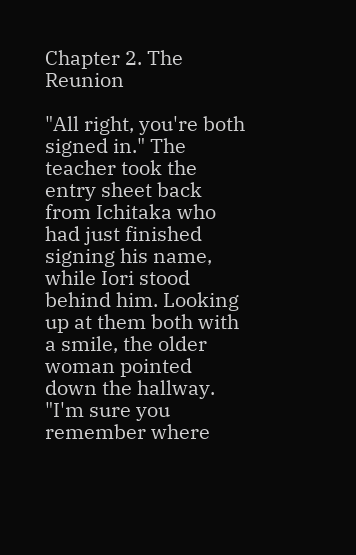Chapter 2. The Reunion

"All right, you're both signed in." The teacher took the entry sheet back from Ichitaka who had just finished signing his name, while Iori stood behind him. Looking up at them both with a smile, the older woman pointed down the hallway. "I'm sure you remember where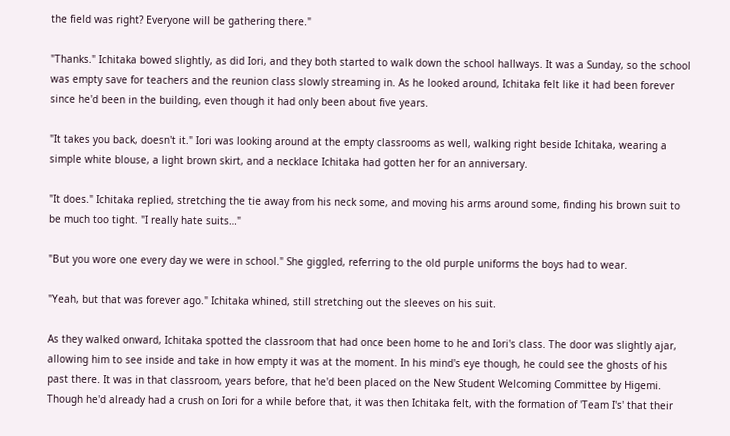the field was right? Everyone will be gathering there."

"Thanks." Ichitaka bowed slightly, as did Iori, and they both started to walk down the school hallways. It was a Sunday, so the school was empty save for teachers and the reunion class slowly streaming in. As he looked around, Ichitaka felt like it had been forever since he'd been in the building, even though it had only been about five years.

"It takes you back, doesn't it." Iori was looking around at the empty classrooms as well, walking right beside Ichitaka, wearing a simple white blouse, a light brown skirt, and a necklace Ichitaka had gotten her for an anniversary.

"It does." Ichitaka replied, stretching the tie away from his neck some, and moving his arms around some, finding his brown suit to be much too tight. "I really hate suits…"

"But you wore one every day we were in school." She giggled, referring to the old purple uniforms the boys had to wear.

"Yeah, but that was forever ago." Ichitaka whined, still stretching out the sleeves on his suit.

As they walked onward, Ichitaka spotted the classroom that had once been home to he and Iori's class. The door was slightly ajar, allowing him to see inside and take in how empty it was at the moment. In his mind's eye though, he could see the ghosts of his past there. It was in that classroom, years before, that he'd been placed on the New Student Welcoming Committee by Higemi. Though he'd already had a crush on Iori for a while before that, it was then Ichitaka felt, with the formation of 'Team I's' that their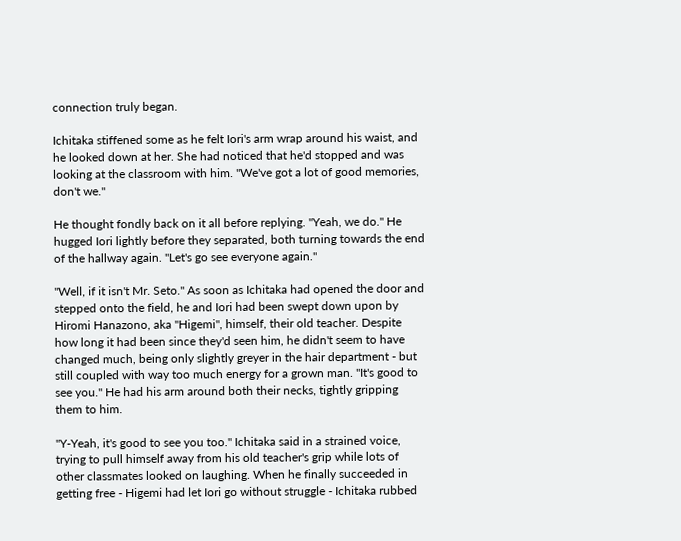connection truly began.

Ichitaka stiffened some as he felt Iori's arm wrap around his waist, and he looked down at her. She had noticed that he'd stopped and was looking at the classroom with him. "We've got a lot of good memories, don't we."

He thought fondly back on it all before replying. "Yeah, we do." He hugged Iori lightly before they separated, both turning towards the end of the hallway again. "Let's go see everyone again."

"Well, if it isn't Mr. Seto." As soon as Ichitaka had opened the door and stepped onto the field, he and Iori had been swept down upon by Hiromi Hanazono, aka "Higemi", himself, their old teacher. Despite how long it had been since they'd seen him, he didn't seem to have changed much, being only slightly greyer in the hair department - but still coupled with way too much energy for a grown man. "It's good to see you." He had his arm around both their necks, tightly gripping them to him.

"Y-Yeah, it's good to see you too." Ichitaka said in a strained voice, trying to pull himself away from his old teacher's grip while lots of other classmates looked on laughing. When he finally succeeded in getting free - Higemi had let Iori go without struggle - Ichitaka rubbed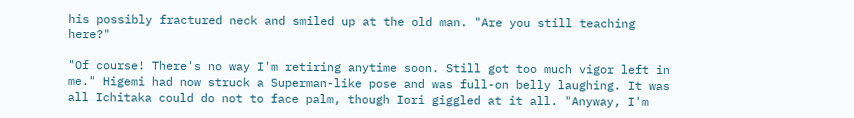his possibly fractured neck and smiled up at the old man. "Are you still teaching here?"

"Of course! There's no way I'm retiring anytime soon. Still got too much vigor left in me." Higemi had now struck a Superman-like pose and was full-on belly laughing. It was all Ichitaka could do not to face palm, though Iori giggled at it all. "Anyway, I'm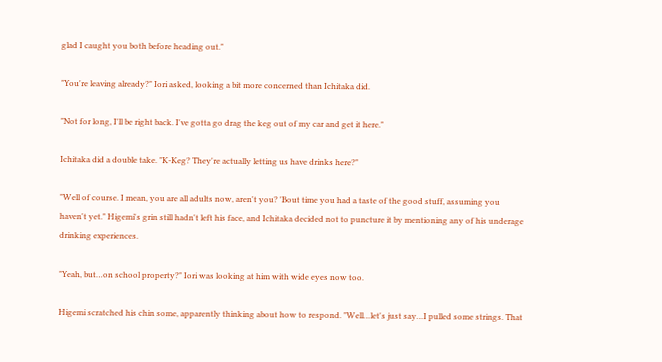glad I caught you both before heading out."

"You're leaving already?" Iori asked, looking a bit more concerned than Ichitaka did.

"Not for long, I'll be right back. I've gotta go drag the keg out of my car and get it here."

Ichitaka did a double take. "K-Keg? They're actually letting us have drinks here?"

"Well of course. I mean, you are all adults now, aren't you? 'Bout time you had a taste of the good stuff, assuming you haven't yet." Higemi's grin still hadn't left his face, and Ichitaka decided not to puncture it by mentioning any of his underage drinking experiences.

"Yeah, but…on school property?" Iori was looking at him with wide eyes now too.

Higemi scratched his chin some, apparently thinking about how to respond. "Well…let's just say…I pulled some strings. That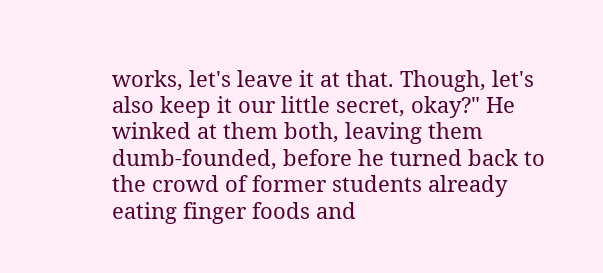works, let's leave it at that. Though, let's also keep it our little secret, okay?" He winked at them both, leaving them dumb-founded, before he turned back to the crowd of former students already eating finger foods and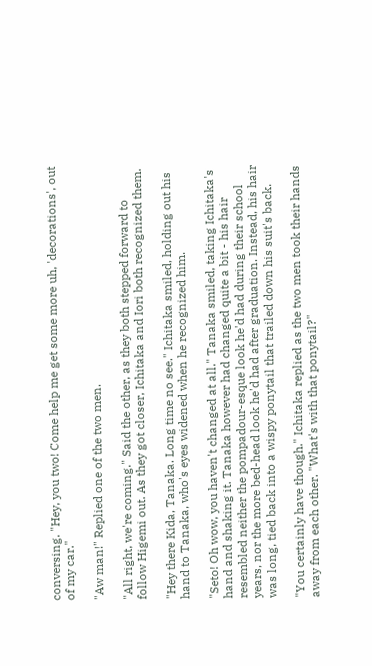conversing. "Hey, you two! Come help me get some more uh, 'decorations', out of my car."

"Aw man!" Replied one of the two men.

"All right, we're coming." Said the other, as they both stepped forward to follow Higemi out. As they got closer, Ichitaka and Iori both recognized them.

"Hey there Kida, Tanaka. Long time no see." Ichitaka smiled, holding out his hand to Tanaka, who's eyes widened when he recognized him.

"Seto! Oh wow, you haven't changed at all." Tanaka smiled, taking Ichitaka's hand and shaking it. Tanaka however had changed quite a bit - his hair resembled neither the pompadour-esque look he'd had during their school years, nor the more bed-head look he'd had after graduation. Instead, his hair was long, tied back into a wispy ponytail that trailed down his suit's back.

"You certainly have though." Ichitaka replied as the two men took their hands away from each other. "What's with that ponytail?"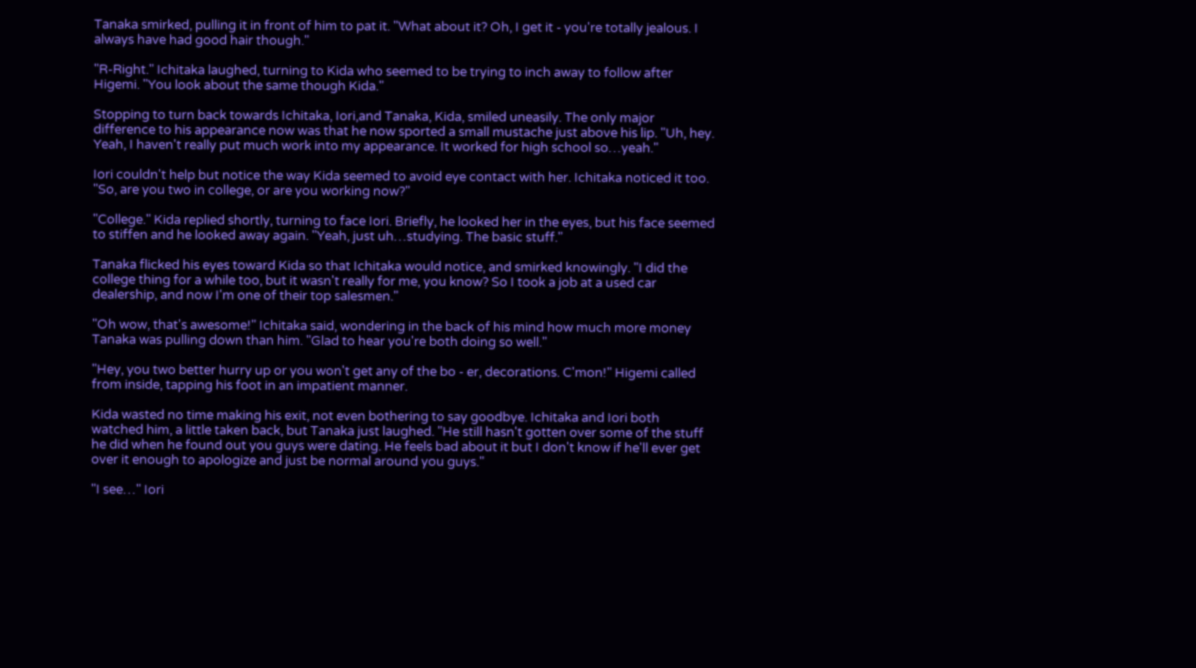Tanaka smirked, pulling it in front of him to pat it. "What about it? Oh, I get it - you're totally jealous. I always have had good hair though."

"R-Right." Ichitaka laughed, turning to Kida who seemed to be trying to inch away to follow after Higemi. "You look about the same though Kida."

Stopping to turn back towards Ichitaka, Iori,and Tanaka, Kida, smiled uneasily. The only major difference to his appearance now was that he now sported a small mustache just above his lip. "Uh, hey. Yeah, I haven't really put much work into my appearance. It worked for high school so…yeah."

Iori couldn't help but notice the way Kida seemed to avoid eye contact with her. Ichitaka noticed it too. "So, are you two in college, or are you working now?"

"College." Kida replied shortly, turning to face Iori. Briefly, he looked her in the eyes, but his face seemed to stiffen and he looked away again. "Yeah, just uh…studying. The basic stuff."

Tanaka flicked his eyes toward Kida so that Ichitaka would notice, and smirked knowingly. "I did the college thing for a while too, but it wasn't really for me, you know? So I took a job at a used car dealership, and now I'm one of their top salesmen."

"Oh wow, that's awesome!" Ichitaka said, wondering in the back of his mind how much more money Tanaka was pulling down than him. "Glad to hear you're both doing so well."

"Hey, you two better hurry up or you won't get any of the bo - er, decorations. C'mon!" Higemi called from inside, tapping his foot in an impatient manner.

Kida wasted no time making his exit, not even bothering to say goodbye. Ichitaka and Iori both watched him, a little taken back, but Tanaka just laughed. "He still hasn't gotten over some of the stuff he did when he found out you guys were dating. He feels bad about it but I don't know if he'll ever get over it enough to apologize and just be normal around you guys."

"I see…" Iori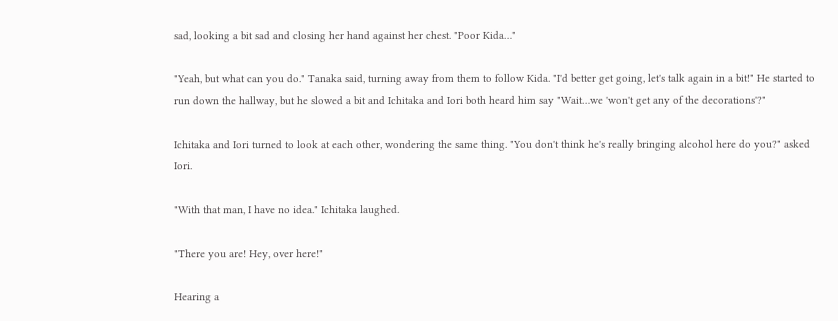sad, looking a bit sad and closing her hand against her chest. "Poor Kida…"

"Yeah, but what can you do." Tanaka said, turning away from them to follow Kida. "I'd better get going, let's talk again in a bit!" He started to run down the hallway, but he slowed a bit and Ichitaka and Iori both heard him say "Wait…we 'won't get any of the decorations'?"

Ichitaka and Iori turned to look at each other, wondering the same thing. "You don't think he's really bringing alcohol here do you?" asked Iori.

"With that man, I have no idea." Ichitaka laughed.

"There you are! Hey, over here!"

Hearing a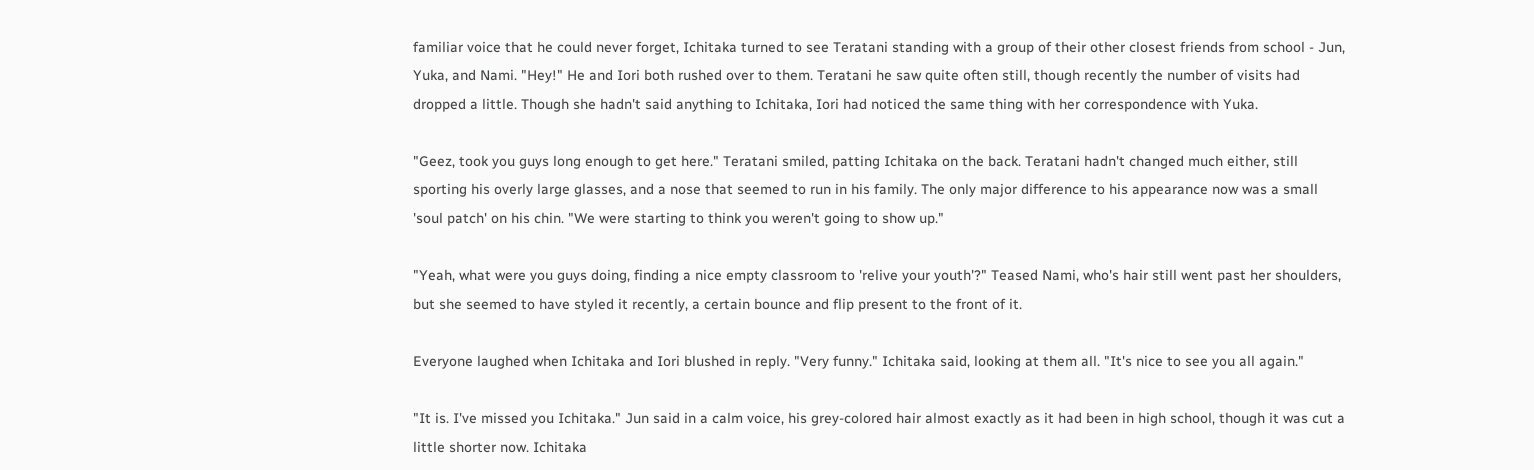familiar voice that he could never forget, Ichitaka turned to see Teratani standing with a group of their other closest friends from school - Jun, Yuka, and Nami. "Hey!" He and Iori both rushed over to them. Teratani he saw quite often still, though recently the number of visits had dropped a little. Though she hadn't said anything to Ichitaka, Iori had noticed the same thing with her correspondence with Yuka.

"Geez, took you guys long enough to get here." Teratani smiled, patting Ichitaka on the back. Teratani hadn't changed much either, still sporting his overly large glasses, and a nose that seemed to run in his family. The only major difference to his appearance now was a small 'soul patch' on his chin. "We were starting to think you weren't going to show up."

"Yeah, what were you guys doing, finding a nice empty classroom to 'relive your youth'?" Teased Nami, who's hair still went past her shoulders, but she seemed to have styled it recently, a certain bounce and flip present to the front of it.

Everyone laughed when Ichitaka and Iori blushed in reply. "Very funny." Ichitaka said, looking at them all. "It's nice to see you all again."

"It is. I've missed you Ichitaka." Jun said in a calm voice, his grey-colored hair almost exactly as it had been in high school, though it was cut a little shorter now. Ichitaka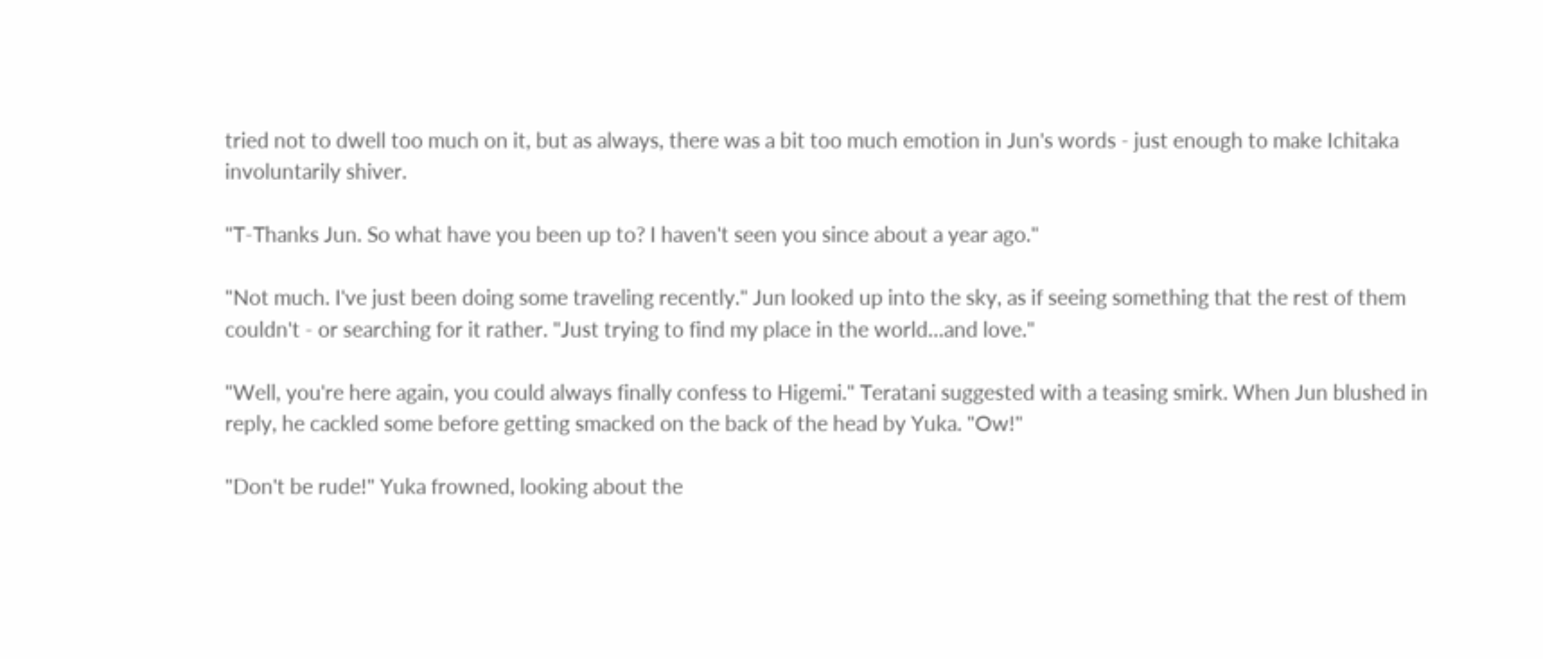tried not to dwell too much on it, but as always, there was a bit too much emotion in Jun's words - just enough to make Ichitaka involuntarily shiver.

"T-Thanks Jun. So what have you been up to? I haven't seen you since about a year ago."

"Not much. I've just been doing some traveling recently." Jun looked up into the sky, as if seeing something that the rest of them couldn't - or searching for it rather. "Just trying to find my place in the world…and love."

"Well, you're here again, you could always finally confess to Higemi." Teratani suggested with a teasing smirk. When Jun blushed in reply, he cackled some before getting smacked on the back of the head by Yuka. "Ow!"

"Don't be rude!" Yuka frowned, looking about the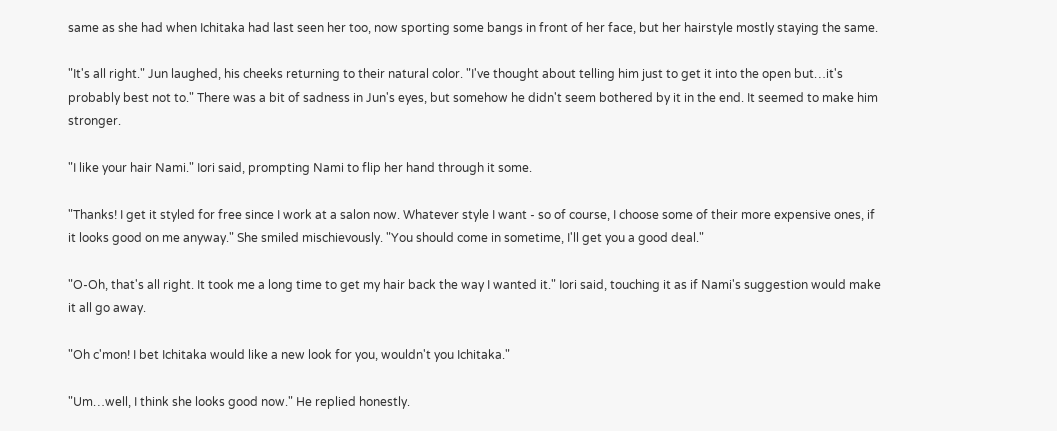same as she had when Ichitaka had last seen her too, now sporting some bangs in front of her face, but her hairstyle mostly staying the same.

"It's all right." Jun laughed, his cheeks returning to their natural color. "I've thought about telling him just to get it into the open but…it's probably best not to." There was a bit of sadness in Jun's eyes, but somehow he didn't seem bothered by it in the end. It seemed to make him stronger.

"I like your hair Nami." Iori said, prompting Nami to flip her hand through it some.

"Thanks! I get it styled for free since I work at a salon now. Whatever style I want - so of course, I choose some of their more expensive ones, if it looks good on me anyway." She smiled mischievously. "You should come in sometime, I'll get you a good deal."

"O-Oh, that's all right. It took me a long time to get my hair back the way I wanted it." Iori said, touching it as if Nami's suggestion would make it all go away.

"Oh c'mon! I bet Ichitaka would like a new look for you, wouldn't you Ichitaka."

"Um…well, I think she looks good now." He replied honestly.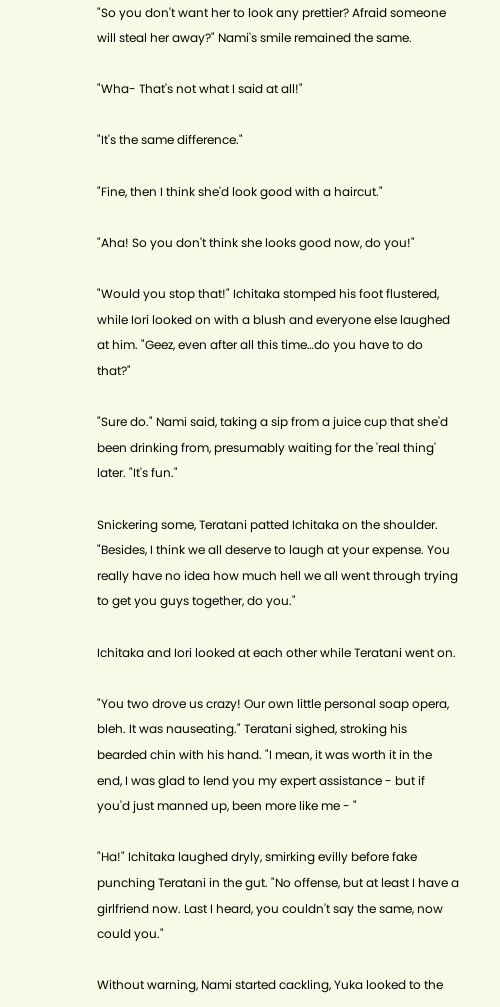"So you don't want her to look any prettier? Afraid someone will steal her away?" Nami's smile remained the same.

"Wha- That's not what I said at all!"

"It's the same difference."

"Fine, then I think she'd look good with a haircut."

"Aha! So you don't think she looks good now, do you!"

"Would you stop that!" Ichitaka stomped his foot flustered, while Iori looked on with a blush and everyone else laughed at him. "Geez, even after all this time…do you have to do that?"

"Sure do." Nami said, taking a sip from a juice cup that she'd been drinking from, presumably waiting for the 'real thing' later. "It's fun."

Snickering some, Teratani patted Ichitaka on the shoulder. "Besides, I think we all deserve to laugh at your expense. You really have no idea how much hell we all went through trying to get you guys together, do you."

Ichitaka and Iori looked at each other while Teratani went on.

"You two drove us crazy! Our own little personal soap opera, bleh. It was nauseating." Teratani sighed, stroking his bearded chin with his hand. "I mean, it was worth it in the end, I was glad to lend you my expert assistance - but if you'd just manned up, been more like me - "

"Ha!" Ichitaka laughed dryly, smirking evilly before fake punching Teratani in the gut. "No offense, but at least I have a girlfriend now. Last I heard, you couldn't say the same, now could you."

Without warning, Nami started cackling, Yuka looked to the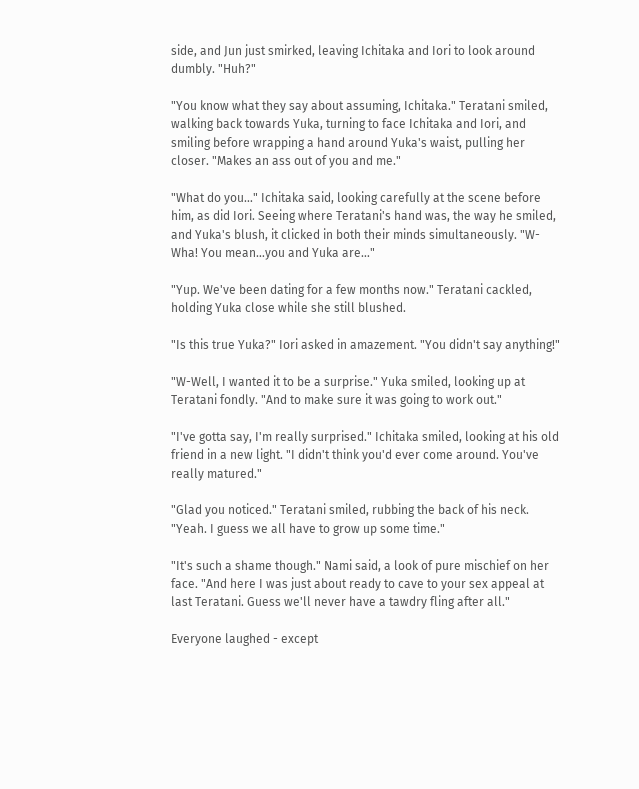side, and Jun just smirked, leaving Ichitaka and Iori to look around dumbly. "Huh?"

"You know what they say about assuming, Ichitaka." Teratani smiled, walking back towards Yuka, turning to face Ichitaka and Iori, and smiling before wrapping a hand around Yuka's waist, pulling her closer. "Makes an ass out of you and me."

"What do you…" Ichitaka said, looking carefully at the scene before him, as did Iori. Seeing where Teratani's hand was, the way he smiled, and Yuka's blush, it clicked in both their minds simultaneously. "W-Wha! You mean…you and Yuka are…"

"Yup. We've been dating for a few months now." Teratani cackled, holding Yuka close while she still blushed.

"Is this true Yuka?" Iori asked in amazement. "You didn't say anything!"

"W-Well, I wanted it to be a surprise." Yuka smiled, looking up at Teratani fondly. "And to make sure it was going to work out."

"I've gotta say, I'm really surprised." Ichitaka smiled, looking at his old friend in a new light. "I didn't think you'd ever come around. You've really matured."

"Glad you noticed." Teratani smiled, rubbing the back of his neck. "Yeah. I guess we all have to grow up some time."

"It's such a shame though." Nami said, a look of pure mischief on her face. "And here I was just about ready to cave to your sex appeal at last Teratani. Guess we'll never have a tawdry fling after all."

Everyone laughed - except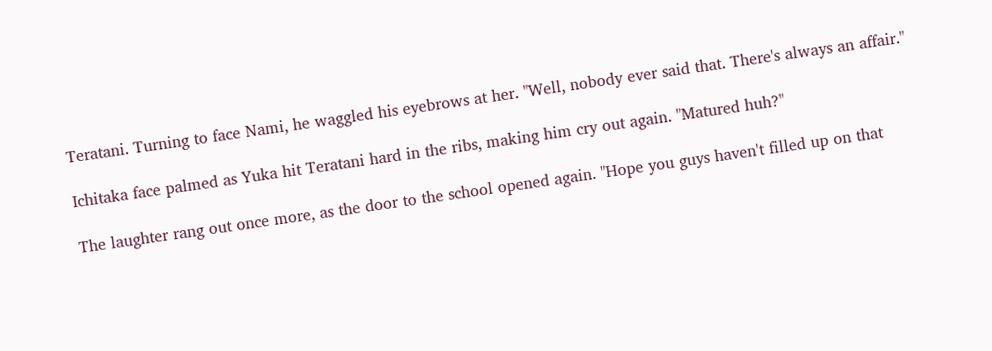Teratani. Turning to face Nami, he waggled his eyebrows at her. "Well, nobody ever said that. There's always an affair."

Ichitaka face palmed as Yuka hit Teratani hard in the ribs, making him cry out again. "Matured huh?"

The laughter rang out once more, as the door to the school opened again. "Hope you guys haven't filled up on that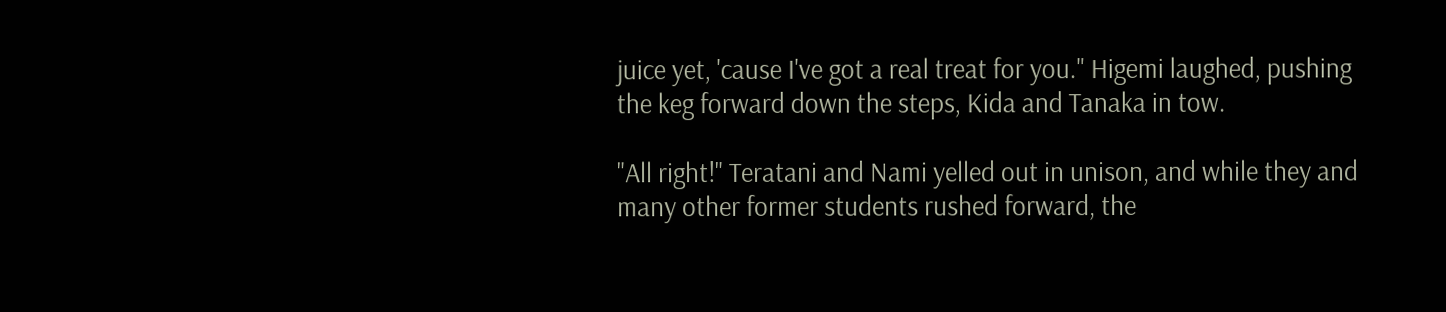juice yet, 'cause I've got a real treat for you." Higemi laughed, pushing the keg forward down the steps, Kida and Tanaka in tow.

"All right!" Teratani and Nami yelled out in unison, and while they and many other former students rushed forward, the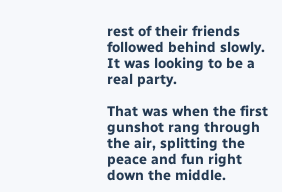rest of their friends followed behind slowly. It was looking to be a real party.

That was when the first gunshot rang through the air, splitting the peace and fun right down the middle.